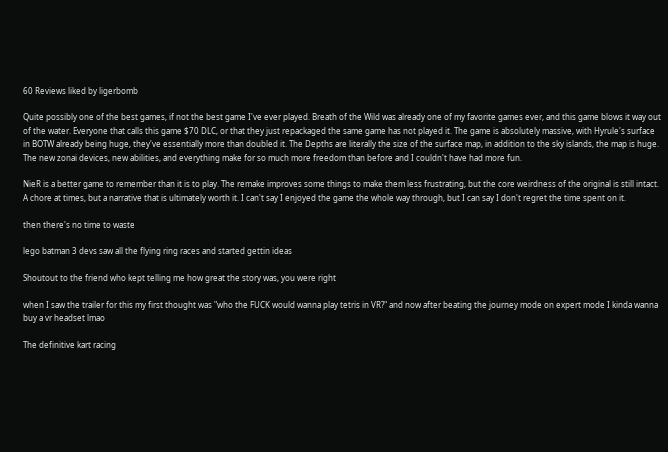60 Reviews liked by ligerbomb

Quite possibly one of the best games, if not the best game I've ever played. Breath of the Wild was already one of my favorite games ever, and this game blows it way out of the water. Everyone that calls this game $70 DLC, or that they just repackaged the same game has not played it. The game is absolutely massive, with Hyrule's surface in BOTW already being huge, they've essentially more than doubled it. The Depths are literally the size of the surface map, in addition to the sky islands, the map is huge. The new zonai devices, new abilities, and everything make for so much more freedom than before and I couldn't have had more fun.

NieR is a better game to remember than it is to play. The remake improves some things to make them less frustrating, but the core weirdness of the original is still intact. A chore at times, but a narrative that is ultimately worth it. I can't say I enjoyed the game the whole way through, but I can say I don't regret the time spent on it.

then there's no time to waste

lego batman 3 devs saw all the flying ring races and started gettin ideas

Shoutout to the friend who kept telling me how great the story was, you were right

when I saw the trailer for this my first thought was "who the FUCK would wanna play tetris in VR?" and now after beating the journey mode on expert mode I kinda wanna buy a vr headset lmao

The definitive kart racing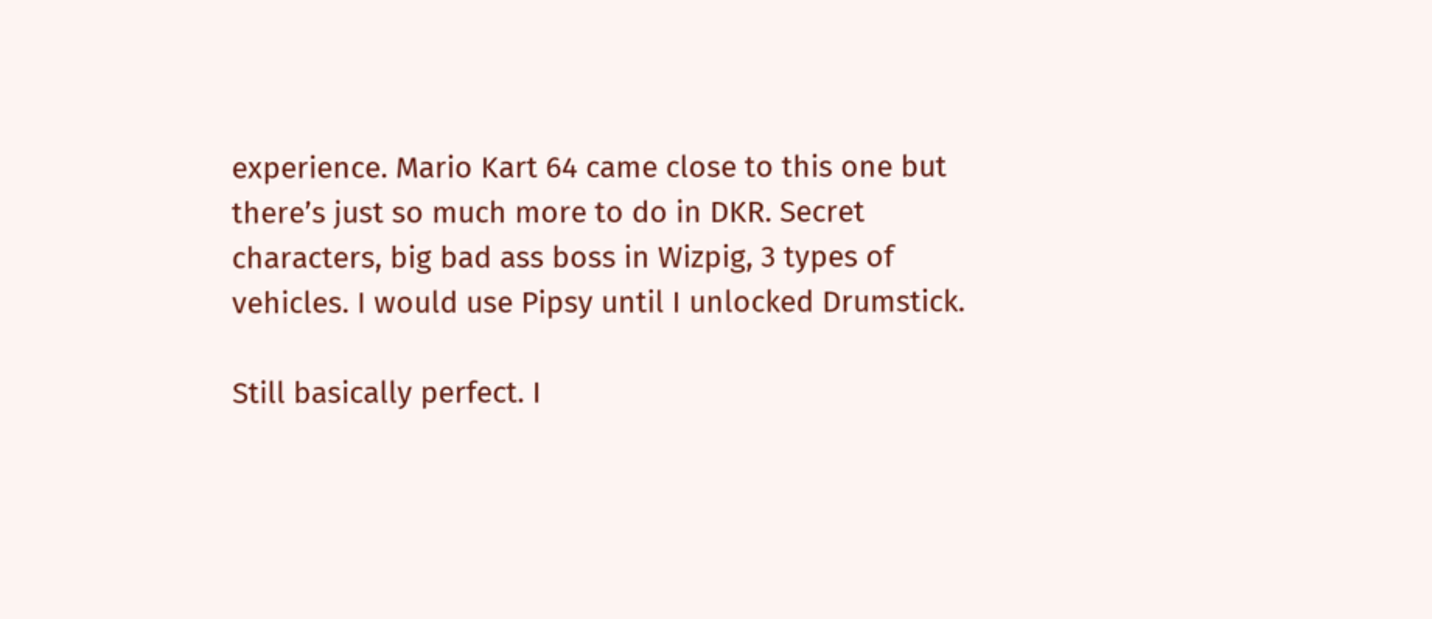experience. Mario Kart 64 came close to this one but there’s just so much more to do in DKR. Secret characters, big bad ass boss in Wizpig, 3 types of vehicles. I would use Pipsy until I unlocked Drumstick.

Still basically perfect. I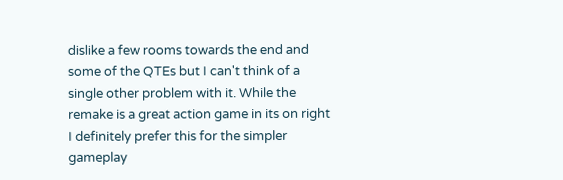dislike a few rooms towards the end and some of the QTEs but I can't think of a single other problem with it. While the remake is a great action game in its on right I definitely prefer this for the simpler gameplay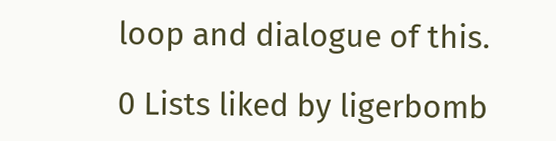loop and dialogue of this.

0 Lists liked by ligerbomb